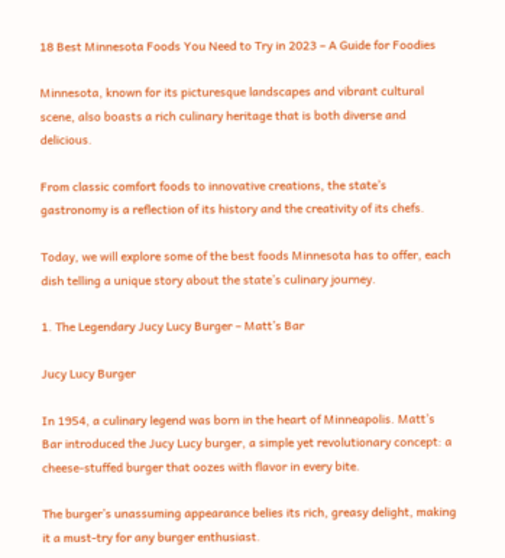18 Best Minnesota Foods You Need to Try in 2023 – A Guide for Foodies

Minnesota, known for its picturesque landscapes and vibrant cultural scene, also boasts a rich culinary heritage that is both diverse and delicious.

From classic comfort foods to innovative creations, the state’s gastronomy is a reflection of its history and the creativity of its chefs.

Today, we will explore some of the best foods Minnesota has to offer, each dish telling a unique story about the state’s culinary journey.

1. The Legendary Jucy Lucy Burger – Matt’s Bar

Jucy Lucy Burger

In 1954, a culinary legend was born in the heart of Minneapolis. Matt’s Bar introduced the Jucy Lucy burger, a simple yet revolutionary concept: a cheese-stuffed burger that oozes with flavor in every bite.

The burger’s unassuming appearance belies its rich, greasy delight, making it a must-try for any burger enthusiast.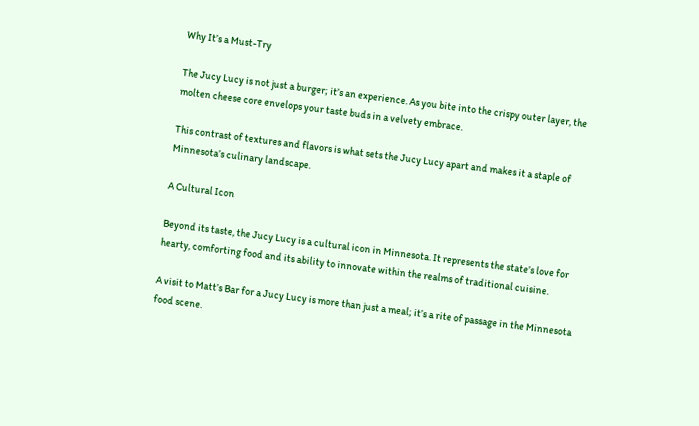Why It’s a Must-Try

The Jucy Lucy is not just a burger; it’s an experience. As you bite into the crispy outer layer, the molten cheese core envelops your taste buds in a velvety embrace.

This contrast of textures and flavors is what sets the Jucy Lucy apart and makes it a staple of Minnesota’s culinary landscape.

A Cultural Icon

Beyond its taste, the Jucy Lucy is a cultural icon in Minnesota. It represents the state’s love for hearty, comforting food and its ability to innovate within the realms of traditional cuisine.

A visit to Matt’s Bar for a Jucy Lucy is more than just a meal; it’s a rite of passage in the Minnesota food scene.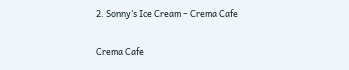2. Sonny’s Ice Cream – Crema Cafe

Crema Cafe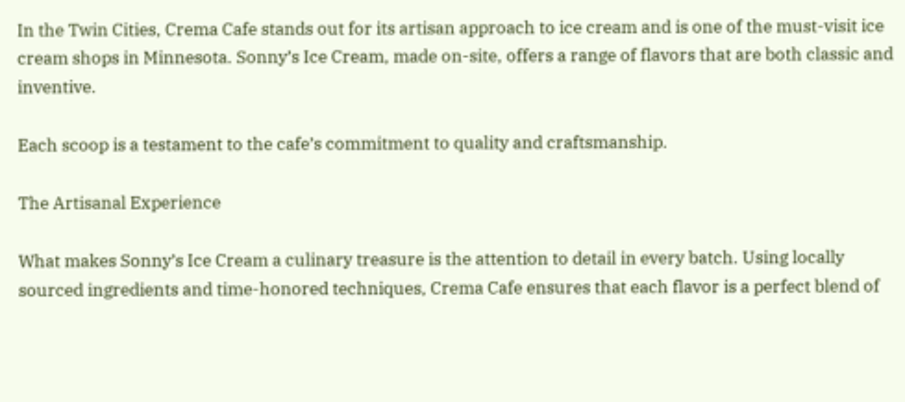In the Twin Cities, Crema Cafe stands out for its artisan approach to ice cream and is one of the must-visit ice cream shops in Minnesota. Sonny’s Ice Cream, made on-site, offers a range of flavors that are both classic and inventive.

Each scoop is a testament to the cafe’s commitment to quality and craftsmanship.

The Artisanal Experience

What makes Sonny’s Ice Cream a culinary treasure is the attention to detail in every batch. Using locally sourced ingredients and time-honored techniques, Crema Cafe ensures that each flavor is a perfect blend of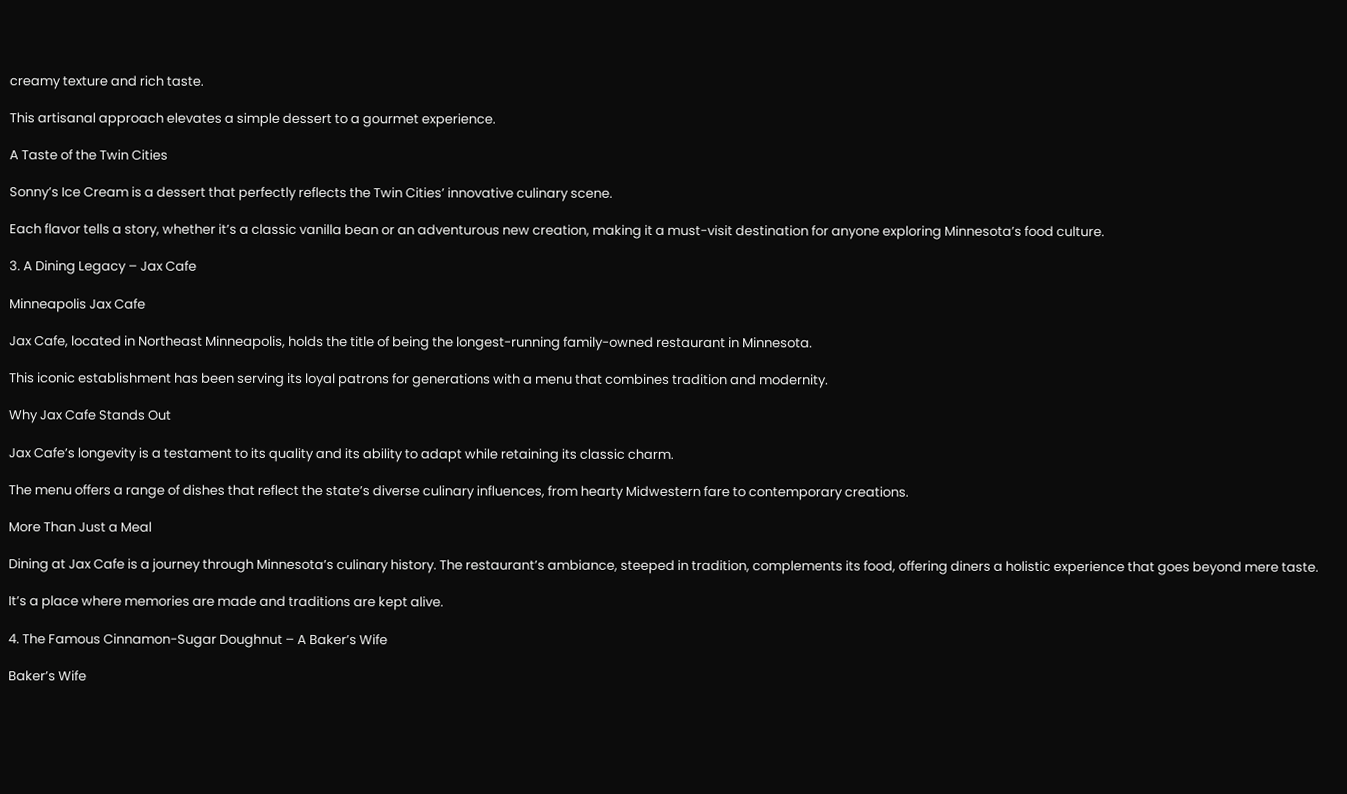creamy texture and rich taste.

This artisanal approach elevates a simple dessert to a gourmet experience.

A Taste of the Twin Cities

Sonny’s Ice Cream is a dessert that perfectly reflects the Twin Cities’ innovative culinary scene.

Each flavor tells a story, whether it’s a classic vanilla bean or an adventurous new creation, making it a must-visit destination for anyone exploring Minnesota’s food culture.

3. A Dining Legacy – Jax Cafe

Minneapolis Jax Cafe

Jax Cafe, located in Northeast Minneapolis, holds the title of being the longest-running family-owned restaurant in Minnesota.

This iconic establishment has been serving its loyal patrons for generations with a menu that combines tradition and modernity.

Why Jax Cafe Stands Out

Jax Cafe’s longevity is a testament to its quality and its ability to adapt while retaining its classic charm.

The menu offers a range of dishes that reflect the state’s diverse culinary influences, from hearty Midwestern fare to contemporary creations.

More Than Just a Meal

Dining at Jax Cafe is a journey through Minnesota’s culinary history. The restaurant’s ambiance, steeped in tradition, complements its food, offering diners a holistic experience that goes beyond mere taste.

It’s a place where memories are made and traditions are kept alive.

4. The Famous Cinnamon-Sugar Doughnut – A Baker’s Wife

Baker’s Wife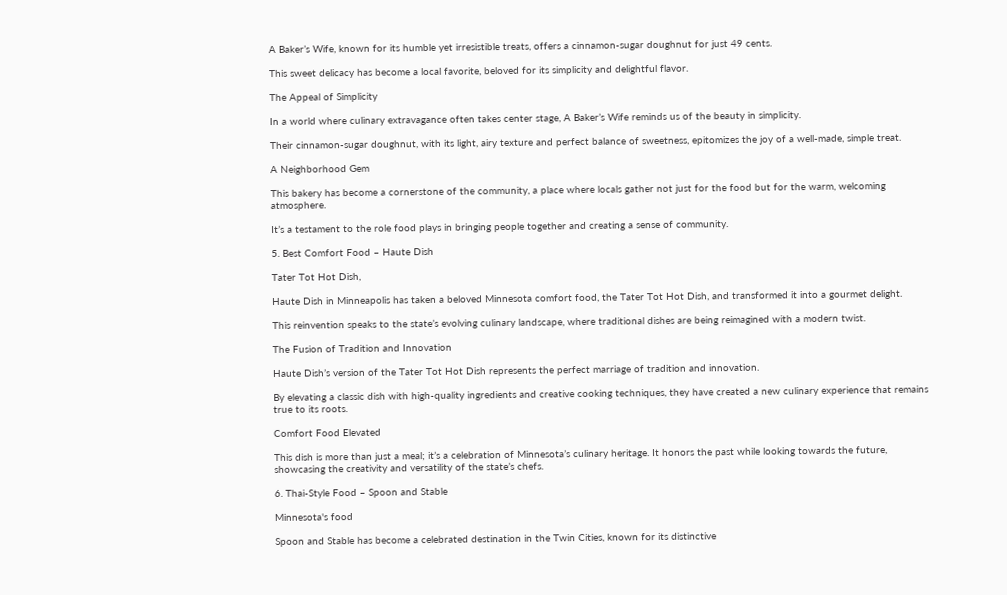A Baker’s Wife, known for its humble yet irresistible treats, offers a cinnamon-sugar doughnut for just 49 cents.

This sweet delicacy has become a local favorite, beloved for its simplicity and delightful flavor.

The Appeal of Simplicity

In a world where culinary extravagance often takes center stage, A Baker’s Wife reminds us of the beauty in simplicity.

Their cinnamon-sugar doughnut, with its light, airy texture and perfect balance of sweetness, epitomizes the joy of a well-made, simple treat.

A Neighborhood Gem

This bakery has become a cornerstone of the community, a place where locals gather not just for the food but for the warm, welcoming atmosphere.

It’s a testament to the role food plays in bringing people together and creating a sense of community.

5. Best Comfort Food – Haute Dish

Tater Tot Hot Dish,

Haute Dish in Minneapolis has taken a beloved Minnesota comfort food, the Tater Tot Hot Dish, and transformed it into a gourmet delight.

This reinvention speaks to the state’s evolving culinary landscape, where traditional dishes are being reimagined with a modern twist.

The Fusion of Tradition and Innovation

Haute Dish’s version of the Tater Tot Hot Dish represents the perfect marriage of tradition and innovation.

By elevating a classic dish with high-quality ingredients and creative cooking techniques, they have created a new culinary experience that remains true to its roots.

Comfort Food Elevated

This dish is more than just a meal; it’s a celebration of Minnesota’s culinary heritage. It honors the past while looking towards the future, showcasing the creativity and versatility of the state’s chefs.

6. Thai-Style Food – Spoon and Stable

Minnesota's food

Spoon and Stable has become a celebrated destination in the Twin Cities, known for its distinctive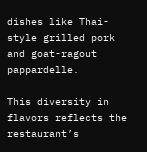dishes like Thai-style grilled pork and goat-ragout pappardelle.

This diversity in flavors reflects the restaurant’s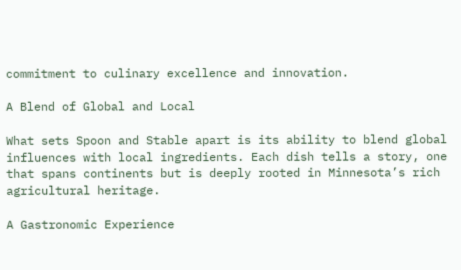commitment to culinary excellence and innovation.

A Blend of Global and Local

What sets Spoon and Stable apart is its ability to blend global influences with local ingredients. Each dish tells a story, one that spans continents but is deeply rooted in Minnesota’s rich agricultural heritage.

A Gastronomic Experience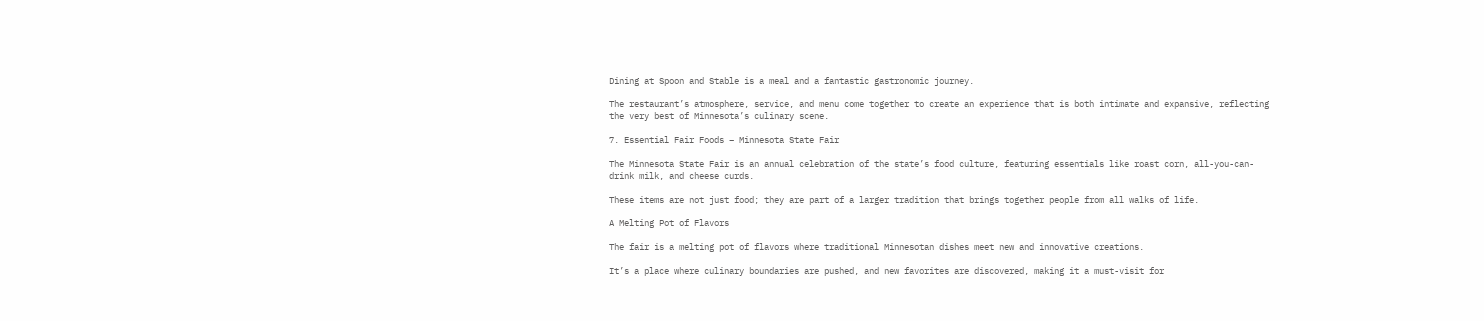Dining at Spoon and Stable is a meal and a fantastic gastronomic journey.

The restaurant’s atmosphere, service, and menu come together to create an experience that is both intimate and expansive, reflecting the very best of Minnesota’s culinary scene.

7. Essential Fair Foods – Minnesota State Fair

The Minnesota State Fair is an annual celebration of the state’s food culture, featuring essentials like roast corn, all-you-can-drink milk, and cheese curds.

These items are not just food; they are part of a larger tradition that brings together people from all walks of life.

A Melting Pot of Flavors

The fair is a melting pot of flavors where traditional Minnesotan dishes meet new and innovative creations.

It’s a place where culinary boundaries are pushed, and new favorites are discovered, making it a must-visit for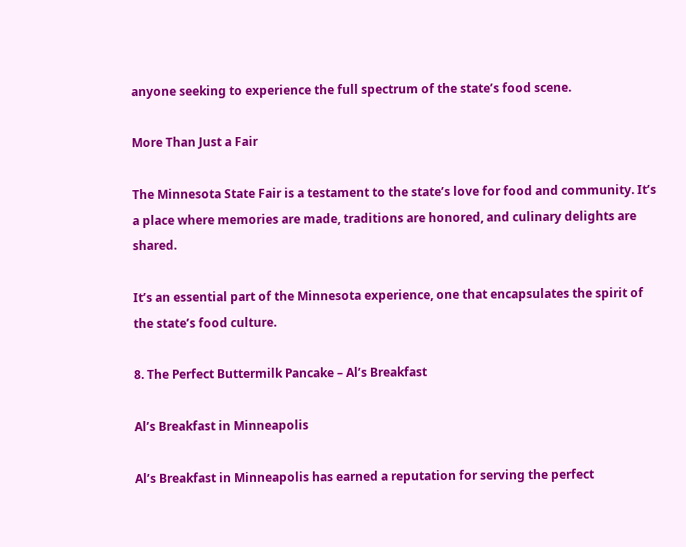anyone seeking to experience the full spectrum of the state’s food scene.

More Than Just a Fair

The Minnesota State Fair is a testament to the state’s love for food and community. It’s a place where memories are made, traditions are honored, and culinary delights are shared.

It’s an essential part of the Minnesota experience, one that encapsulates the spirit of the state’s food culture.

8. The Perfect Buttermilk Pancake – Al’s Breakfast

Al’s Breakfast in Minneapolis

Al’s Breakfast in Minneapolis has earned a reputation for serving the perfect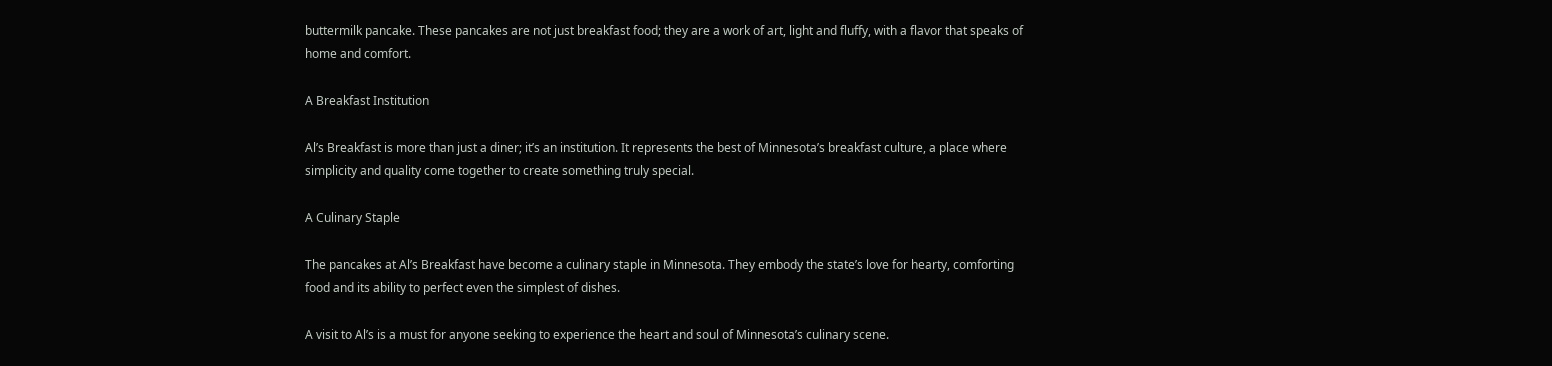buttermilk pancake. These pancakes are not just breakfast food; they are a work of art, light and fluffy, with a flavor that speaks of home and comfort.

A Breakfast Institution

Al’s Breakfast is more than just a diner; it’s an institution. It represents the best of Minnesota’s breakfast culture, a place where simplicity and quality come together to create something truly special.

A Culinary Staple

The pancakes at Al’s Breakfast have become a culinary staple in Minnesota. They embody the state’s love for hearty, comforting food and its ability to perfect even the simplest of dishes.

A visit to Al’s is a must for anyone seeking to experience the heart and soul of Minnesota’s culinary scene.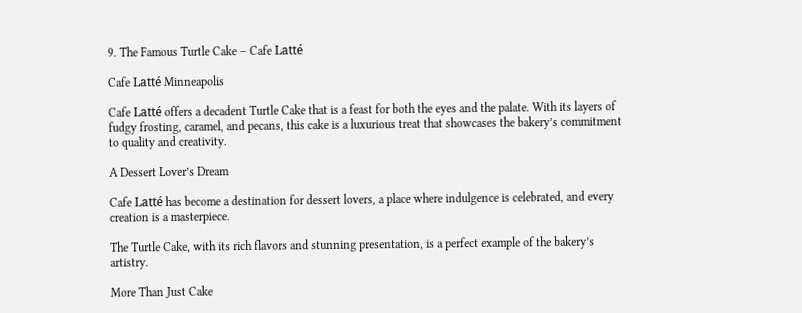9. The Famous Turtle Cake – Cafe Latté

Cafe Latté Minneapolis

Cafe Latté offers a decadent Turtle Cake that is a feast for both the eyes and the palate. With its layers of fudgy frosting, caramel, and pecans, this cake is a luxurious treat that showcases the bakery’s commitment to quality and creativity.

A Dessert Lover’s Dream

Cafe Latté has become a destination for dessert lovers, a place where indulgence is celebrated, and every creation is a masterpiece.

The Turtle Cake, with its rich flavors and stunning presentation, is a perfect example of the bakery’s artistry.

More Than Just Cake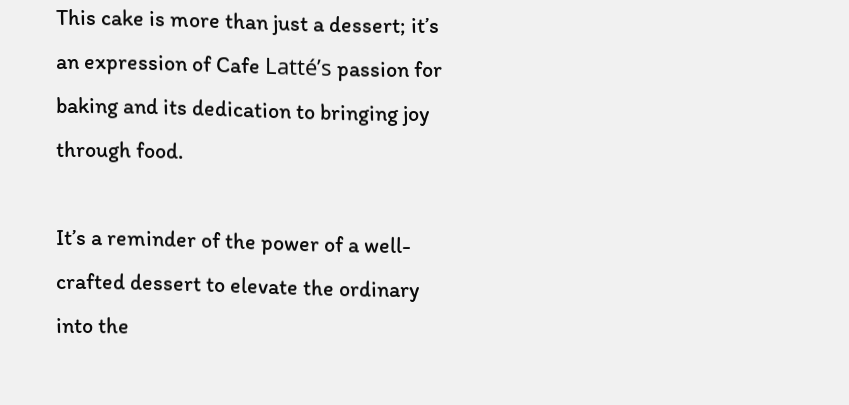This cake is more than just a dessert; it’s an expression of Cafe Latté’s passion for baking and its dedication to bringing joy through food.

It’s a reminder of the power of a well-crafted dessert to elevate the ordinary into the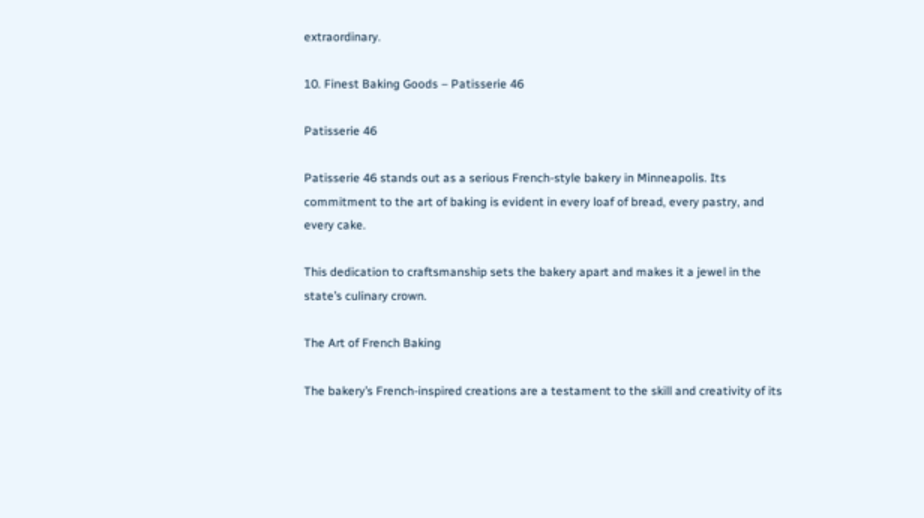extraordinary.

10. Finest Baking Goods – Patisserie 46

Patisserie 46

Patisserie 46 stands out as a serious French-style bakery in Minneapolis. Its commitment to the art of baking is evident in every loaf of bread, every pastry, and every cake.

This dedication to craftsmanship sets the bakery apart and makes it a jewel in the state’s culinary crown.

The Art of French Baking

The bakery’s French-inspired creations are a testament to the skill and creativity of its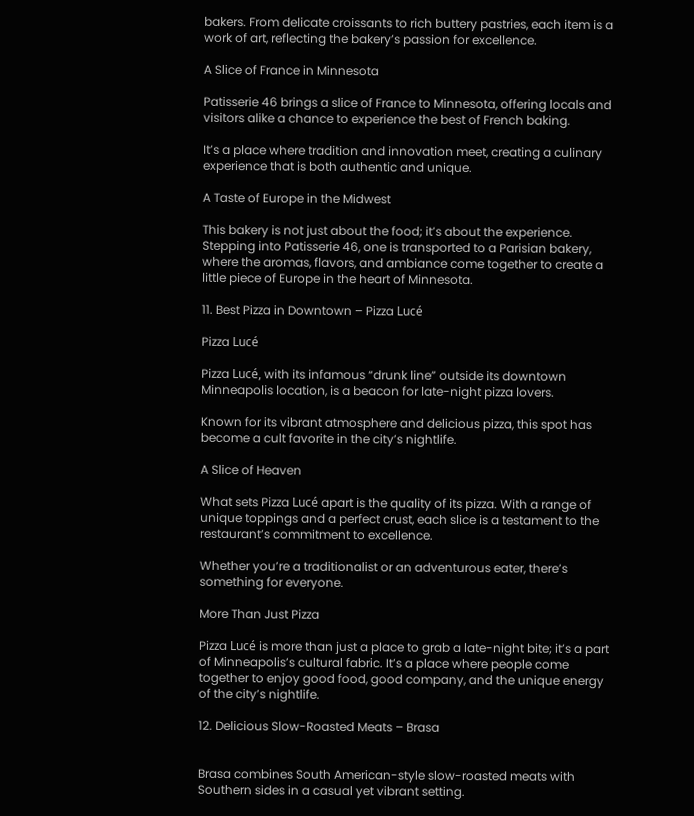bakers. From delicate croissants to rich buttery pastries, each item is a work of art, reflecting the bakery’s passion for excellence.

A Slice of France in Minnesota

Patisserie 46 brings a slice of France to Minnesota, offering locals and visitors alike a chance to experience the best of French baking.

It’s a place where tradition and innovation meet, creating a culinary experience that is both authentic and unique.

A Taste of Europe in the Midwest

This bakery is not just about the food; it’s about the experience. Stepping into Patisserie 46, one is transported to a Parisian bakery, where the aromas, flavors, and ambiance come together to create a little piece of Europe in the heart of Minnesota.

11. Best Pizza in Downtown – Pizza Lucé

Pizza Lucé

Pizza Lucé, with its infamous “drunk line” outside its downtown Minneapolis location, is a beacon for late-night pizza lovers.

Known for its vibrant atmosphere and delicious pizza, this spot has become a cult favorite in the city’s nightlife.

A Slice of Heaven

What sets Pizza Lucé apart is the quality of its pizza. With a range of unique toppings and a perfect crust, each slice is a testament to the restaurant’s commitment to excellence.

Whether you’re a traditionalist or an adventurous eater, there’s something for everyone.

More Than Just Pizza

Pizza Lucé is more than just a place to grab a late-night bite; it’s a part of Minneapolis’s cultural fabric. It’s a place where people come together to enjoy good food, good company, and the unique energy of the city’s nightlife.

12. Delicious Slow-Roasted Meats – Brasa


Brasa combines South American-style slow-roasted meats with Southern sides in a casual yet vibrant setting.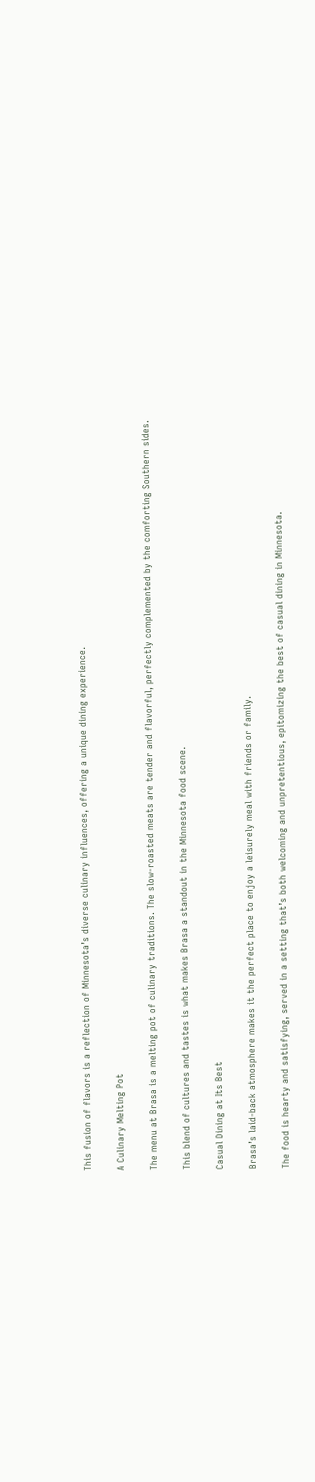This fusion of flavors is a reflection of Minnesota’s diverse culinary influences, offering a unique dining experience.

A Culinary Melting Pot

The menu at Brasa is a melting pot of culinary traditions. The slow-roasted meats are tender and flavorful, perfectly complemented by the comforting Southern sides.

This blend of cultures and tastes is what makes Brasa a standout in the Minnesota food scene.

Casual Dining at Its Best

Brasa’s laid-back atmosphere makes it the perfect place to enjoy a leisurely meal with friends or family.

The food is hearty and satisfying, served in a setting that’s both welcoming and unpretentious, epitomizing the best of casual dining in Minnesota.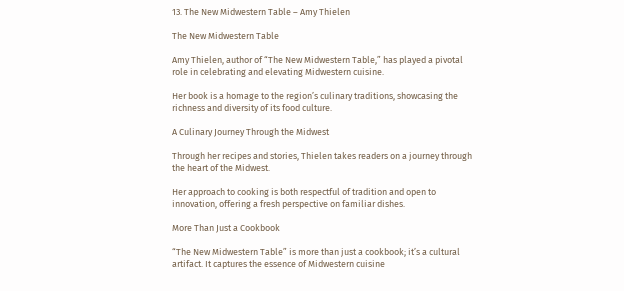13. The New Midwestern Table – Amy Thielen

The New Midwestern Table

Amy Thielen, author of “The New Midwestern Table,” has played a pivotal role in celebrating and elevating Midwestern cuisine.

Her book is a homage to the region’s culinary traditions, showcasing the richness and diversity of its food culture.

A Culinary Journey Through the Midwest

Through her recipes and stories, Thielen takes readers on a journey through the heart of the Midwest.

Her approach to cooking is both respectful of tradition and open to innovation, offering a fresh perspective on familiar dishes.

More Than Just a Cookbook

“The New Midwestern Table” is more than just a cookbook; it’s a cultural artifact. It captures the essence of Midwestern cuisine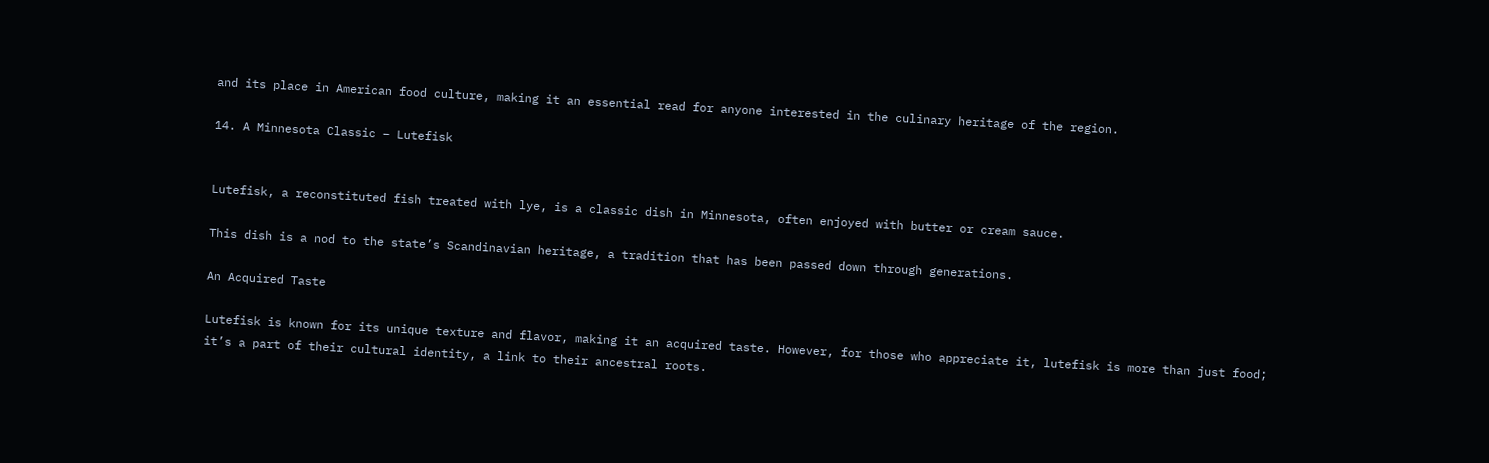and its place in American food culture, making it an essential read for anyone interested in the culinary heritage of the region.

14. A Minnesota Classic – Lutefisk


Lutefisk, a reconstituted fish treated with lye, is a classic dish in Minnesota, often enjoyed with butter or cream sauce.

This dish is a nod to the state’s Scandinavian heritage, a tradition that has been passed down through generations.

An Acquired Taste

Lutefisk is known for its unique texture and flavor, making it an acquired taste. However, for those who appreciate it, lutefisk is more than just food; it’s a part of their cultural identity, a link to their ancestral roots.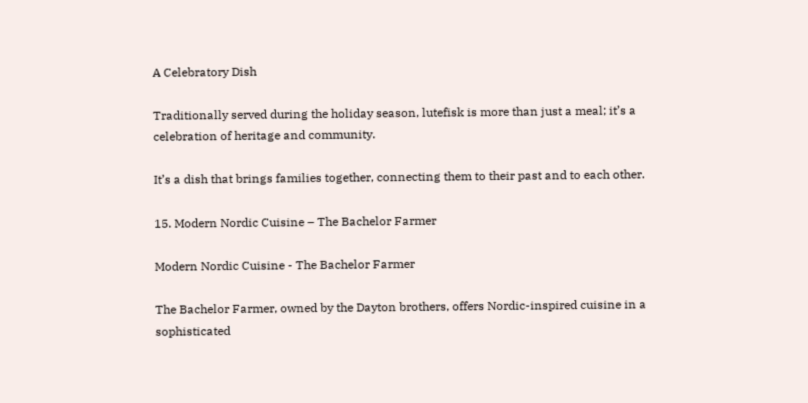A Celebratory Dish

Traditionally served during the holiday season, lutefisk is more than just a meal; it’s a celebration of heritage and community.

It’s a dish that brings families together, connecting them to their past and to each other.

15. Modern Nordic Cuisine – The Bachelor Farmer

Modern Nordic Cuisine - The Bachelor Farmer

The Bachelor Farmer, owned by the Dayton brothers, offers Nordic-inspired cuisine in a sophisticated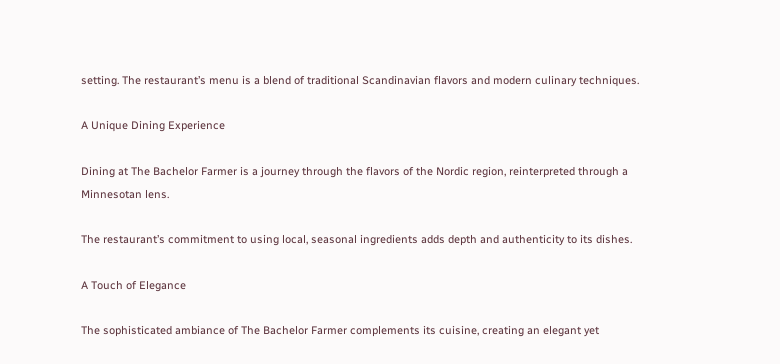setting. The restaurant’s menu is a blend of traditional Scandinavian flavors and modern culinary techniques.

A Unique Dining Experience

Dining at The Bachelor Farmer is a journey through the flavors of the Nordic region, reinterpreted through a Minnesotan lens.

The restaurant’s commitment to using local, seasonal ingredients adds depth and authenticity to its dishes.

A Touch of Elegance

The sophisticated ambiance of The Bachelor Farmer complements its cuisine, creating an elegant yet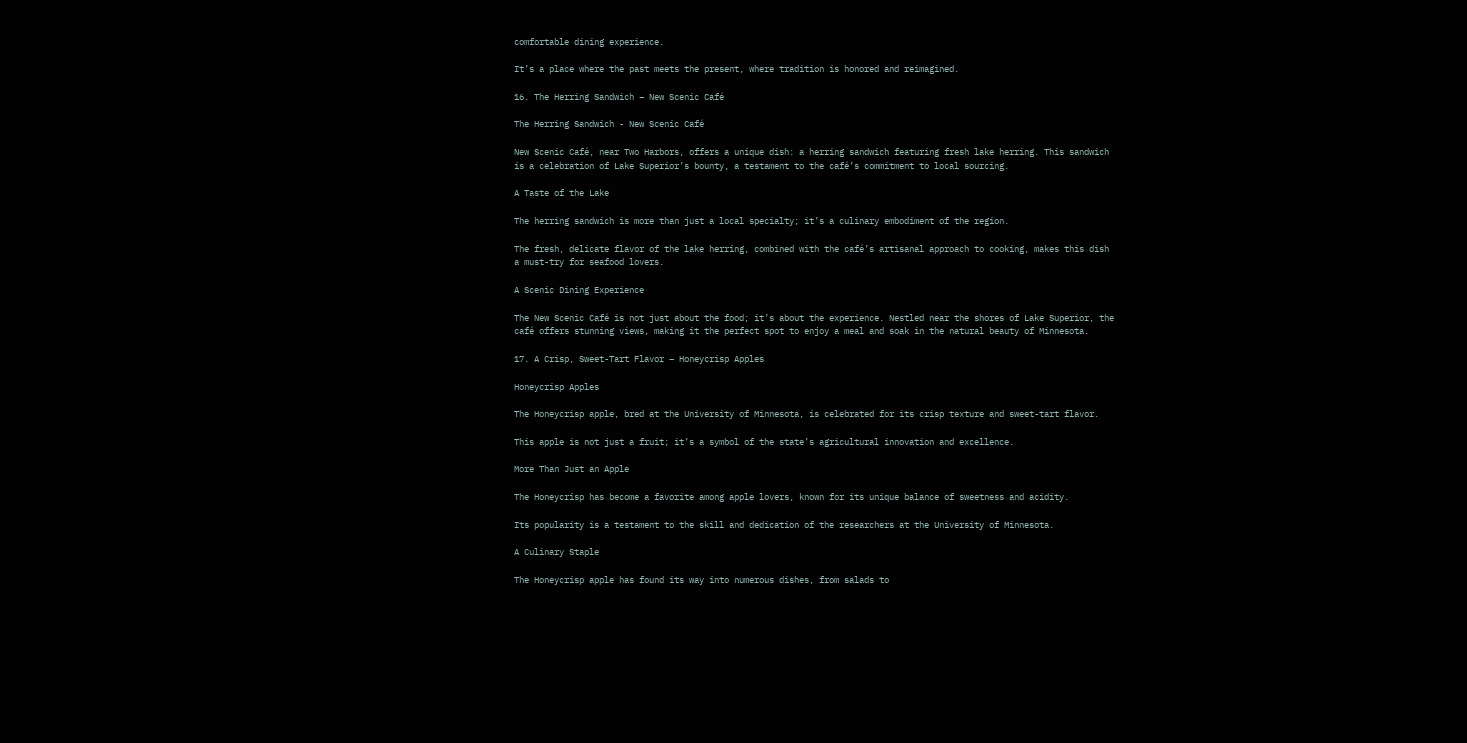comfortable dining experience.

It’s a place where the past meets the present, where tradition is honored and reimagined.

16. The Herring Sandwich – New Scenic Café

The Herring Sandwich - New Scenic Café

New Scenic Café, near Two Harbors, offers a unique dish: a herring sandwich featuring fresh lake herring. This sandwich is a celebration of Lake Superior’s bounty, a testament to the café’s commitment to local sourcing.

A Taste of the Lake

The herring sandwich is more than just a local specialty; it’s a culinary embodiment of the region.

The fresh, delicate flavor of the lake herring, combined with the café’s artisanal approach to cooking, makes this dish a must-try for seafood lovers.

A Scenic Dining Experience

The New Scenic Café is not just about the food; it’s about the experience. Nestled near the shores of Lake Superior, the café offers stunning views, making it the perfect spot to enjoy a meal and soak in the natural beauty of Minnesota.

17. A Crisp, Sweet-Tart Flavor – Honeycrisp Apples

Honeycrisp Apples

The Honeycrisp apple, bred at the University of Minnesota, is celebrated for its crisp texture and sweet-tart flavor.

This apple is not just a fruit; it’s a symbol of the state’s agricultural innovation and excellence.

More Than Just an Apple

The Honeycrisp has become a favorite among apple lovers, known for its unique balance of sweetness and acidity.

Its popularity is a testament to the skill and dedication of the researchers at the University of Minnesota.

A Culinary Staple

The Honeycrisp apple has found its way into numerous dishes, from salads to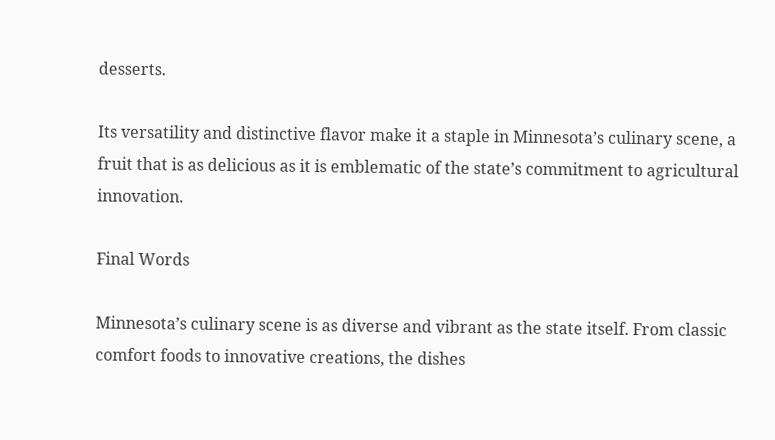desserts.

Its versatility and distinctive flavor make it a staple in Minnesota’s culinary scene, a fruit that is as delicious as it is emblematic of the state’s commitment to agricultural innovation.

Final Words

Minnesota’s culinary scene is as diverse and vibrant as the state itself. From classic comfort foods to innovative creations, the dishes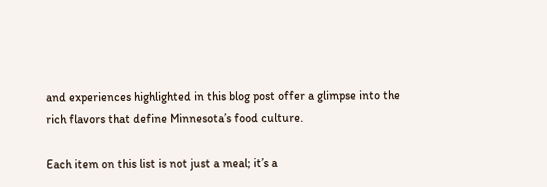and experiences highlighted in this blog post offer a glimpse into the rich flavors that define Minnesota’s food culture.

Each item on this list is not just a meal; it’s a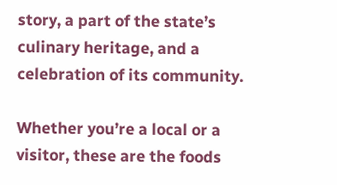story, a part of the state’s culinary heritage, and a celebration of its community.

Whether you’re a local or a visitor, these are the foods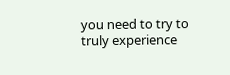you need to try to truly experience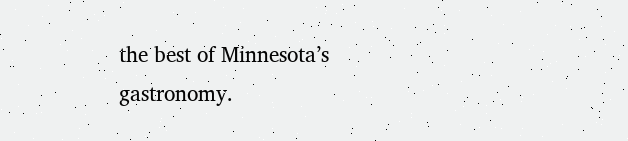the best of Minnesota’s gastronomy.